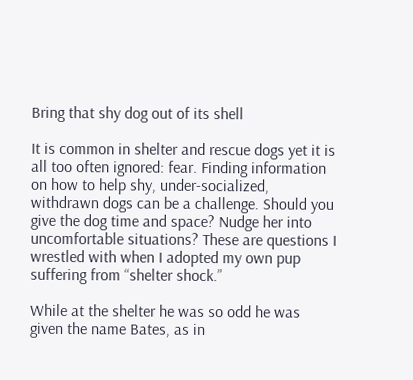Bring that shy dog out of its shell

It is common in shelter and rescue dogs yet it is all too often ignored: fear. Finding information on how to help shy, under-socialized, withdrawn dogs can be a challenge. Should you give the dog time and space? Nudge her into uncomfortable situations? These are questions I wrestled with when I adopted my own pup suffering from “shelter shock.”

While at the shelter he was so odd he was given the name Bates, as in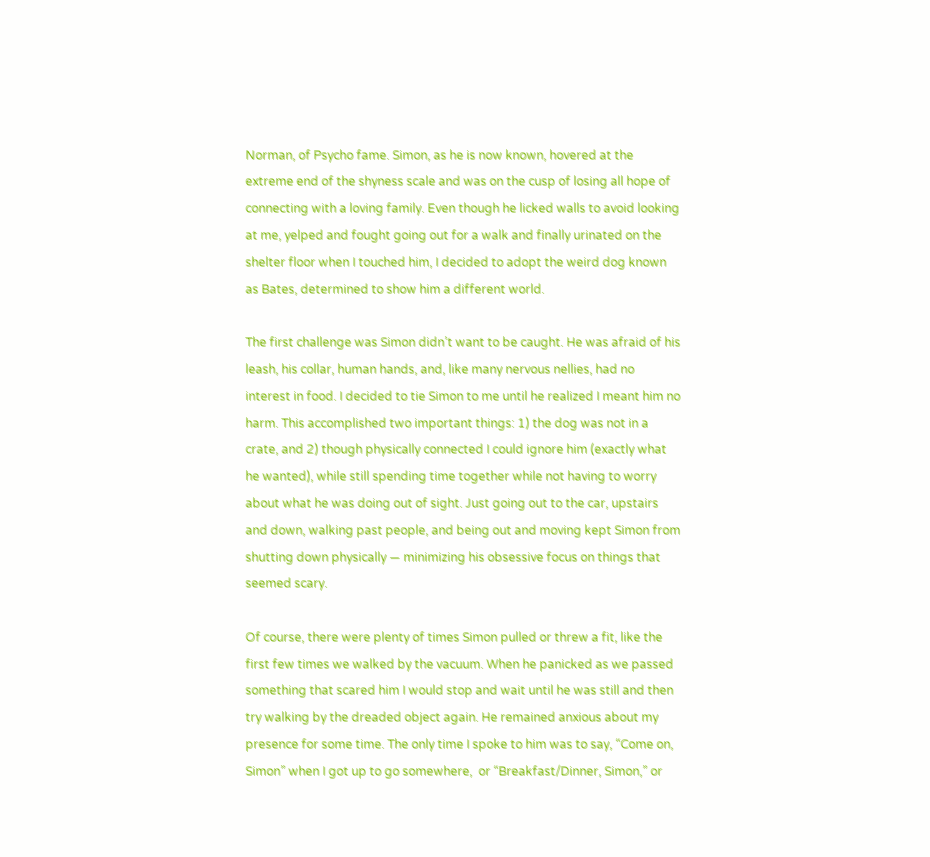Norman, of Psycho fame. Simon, as he is now known, hovered at the extreme end of the shyness scale and was on the cusp of losing all hope of connecting with a loving family. Even though he licked walls to avoid looking at me, yelped and fought going out for a walk and finally urinated on the shelter floor when I touched him, I decided to adopt the weird dog known as Bates, determined to show him a different world.

The first challenge was Simon didn’t want to be caught. He was afraid of his leash, his collar, human hands, and, like many nervous nellies, had no interest in food. I decided to tie Simon to me until he realized I meant him no harm. This accomplished two important things: 1) the dog was not in a crate, and 2) though physically connected I could ignore him (exactly what he wanted), while still spending time together while not having to worry about what he was doing out of sight. Just going out to the car, upstairs and down, walking past people, and being out and moving kept Simon from shutting down physically — minimizing his obsessive focus on things that seemed scary.

Of course, there were plenty of times Simon pulled or threw a fit, like the first few times we walked by the vacuum. When he panicked as we passed something that scared him I would stop and wait until he was still and then try walking by the dreaded object again. He remained anxious about my presence for some time. The only time I spoke to him was to say, “Come on, Simon” when I got up to go somewhere,  or “Breakfast/Dinner, Simon,” or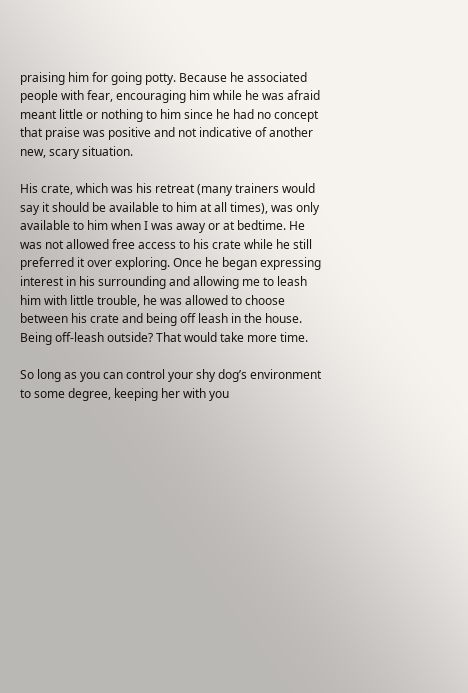praising him for going potty. Because he associated people with fear, encouraging him while he was afraid meant little or nothing to him since he had no concept that praise was positive and not indicative of another new, scary situation.

His crate, which was his retreat (many trainers would say it should be available to him at all times), was only available to him when I was away or at bedtime. He was not allowed free access to his crate while he still preferred it over exploring. Once he began expressing interest in his surrounding and allowing me to leash him with little trouble, he was allowed to choose between his crate and being off leash in the house. Being off-leash outside? That would take more time.

So long as you can control your shy dog’s environment to some degree, keeping her with you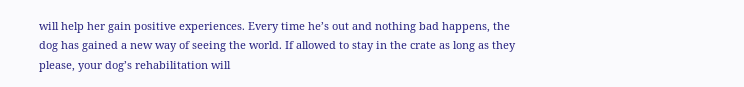will help her gain positive experiences. Every time he’s out and nothing bad happens, the dog has gained a new way of seeing the world. If allowed to stay in the crate as long as they please, your dog’s rehabilitation will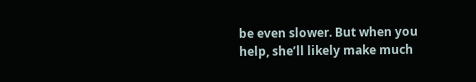be even slower. But when you help, she’ll likely make much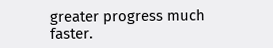greater progress much faster.